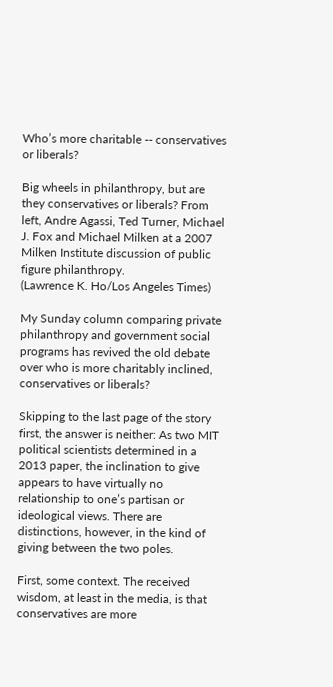Who’s more charitable -- conservatives or liberals?

Big wheels in philanthropy, but are they conservatives or liberals? From left, Andre Agassi, Ted Turner, Michael J. Fox and Michael Milken at a 2007 Milken Institute discussion of public figure philanthropy.
(Lawrence K. Ho/Los Angeles Times)

My Sunday column comparing private philanthropy and government social programs has revived the old debate over who is more charitably inclined, conservatives or liberals?

Skipping to the last page of the story first, the answer is neither: As two MIT political scientists determined in a 2013 paper, the inclination to give appears to have virtually no relationship to one’s partisan or ideological views. There are distinctions, however, in the kind of giving between the two poles.

First, some context. The received wisdom, at least in the media, is that conservatives are more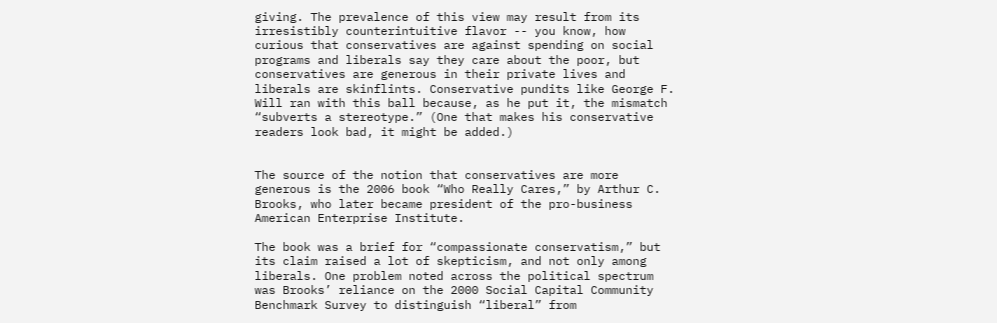giving. The prevalence of this view may result from its irresistibly counterintuitive flavor -- you know, how curious that conservatives are against spending on social programs and liberals say they care about the poor, but conservatives are generous in their private lives and liberals are skinflints. Conservative pundits like George F. Will ran with this ball because, as he put it, the mismatch “subverts a stereotype.” (One that makes his conservative readers look bad, it might be added.)


The source of the notion that conservatives are more generous is the 2006 book “Who Really Cares,” by Arthur C. Brooks, who later became president of the pro-business American Enterprise Institute.

The book was a brief for “compassionate conservatism,” but its claim raised a lot of skepticism, and not only among liberals. One problem noted across the political spectrum was Brooks’ reliance on the 2000 Social Capital Community Benchmark Survey to distinguish “liberal” from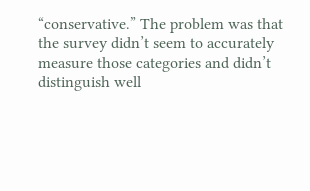“conservative.” The problem was that the survey didn’t seem to accurately measure those categories and didn’t distinguish well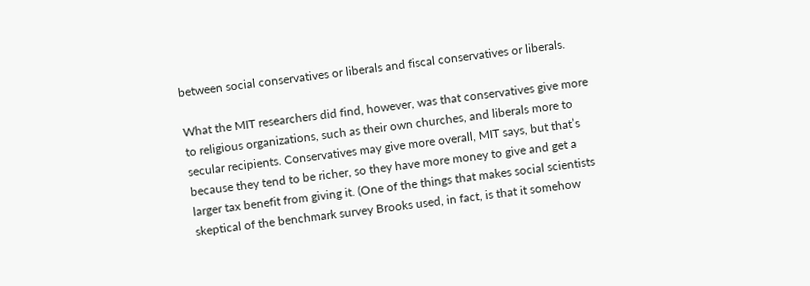between social conservatives or liberals and fiscal conservatives or liberals.

What the MIT researchers did find, however, was that conservatives give more to religious organizations, such as their own churches, and liberals more to secular recipients. Conservatives may give more overall, MIT says, but that’s because they tend to be richer, so they have more money to give and get a larger tax benefit from giving it. (One of the things that makes social scientists skeptical of the benchmark survey Brooks used, in fact, is that it somehow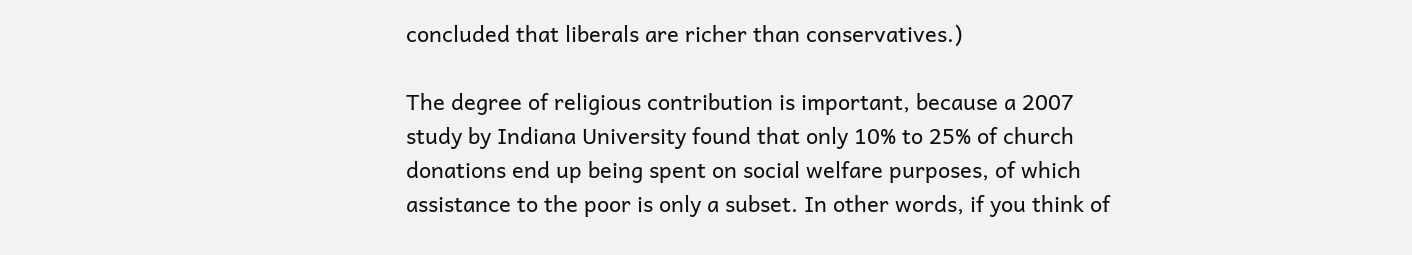concluded that liberals are richer than conservatives.)

The degree of religious contribution is important, because a 2007 study by Indiana University found that only 10% to 25% of church donations end up being spent on social welfare purposes, of which assistance to the poor is only a subset. In other words, if you think of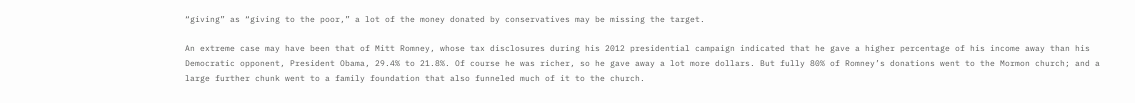“giving” as “giving to the poor,” a lot of the money donated by conservatives may be missing the target.

An extreme case may have been that of Mitt Romney, whose tax disclosures during his 2012 presidential campaign indicated that he gave a higher percentage of his income away than his Democratic opponent, President Obama, 29.4% to 21.8%. Of course he was richer, so he gave away a lot more dollars. But fully 80% of Romney’s donations went to the Mormon church; and a large further chunk went to a family foundation that also funneled much of it to the church.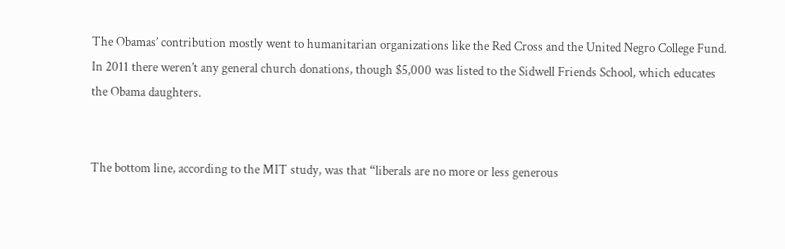The Obamas’ contribution mostly went to humanitarian organizations like the Red Cross and the United Negro College Fund. In 2011 there weren’t any general church donations, though $5,000 was listed to the Sidwell Friends School, which educates the Obama daughters.


The bottom line, according to the MIT study, was that “liberals are no more or less generous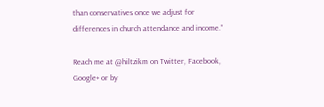than conservatives once we adjust for differences in church attendance and income.”

Reach me at @hiltzikm on Twitter, Facebook, Google+ or by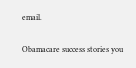email.


Obamacare success stories you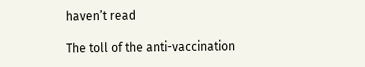haven’t read

The toll of the anti-vaccination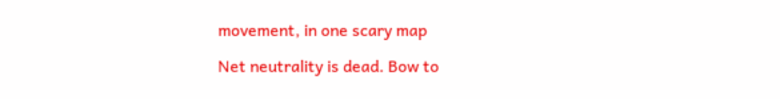movement, in one scary map

Net neutrality is dead. Bow to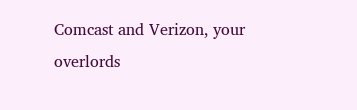Comcast and Verizon, your overlords